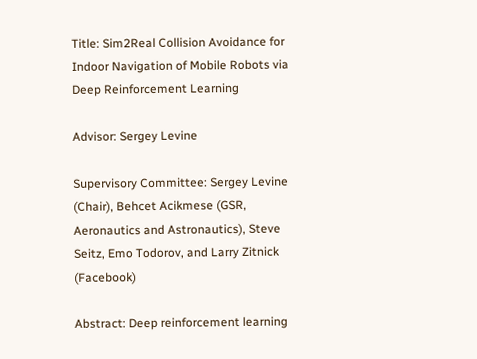Title: Sim2Real Collision Avoidance for Indoor Navigation of Mobile Robots via Deep Reinforcement Learning

Advisor: Sergey Levine

Supervisory Committee: Sergey Levine (Chair), Behcet Acikmese (GSR, Aeronautics and Astronautics), Steve Seitz, Emo Todorov, and Larry Zitnick (Facebook)

Abstract: Deep reinforcement learning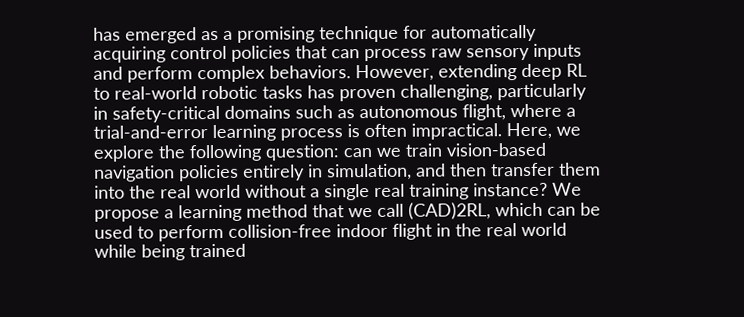has emerged as a promising technique for automatically acquiring control policies that can process raw sensory inputs and perform complex behaviors. However, extending deep RL to real-world robotic tasks has proven challenging, particularly in safety-critical domains such as autonomous flight, where a trial-and-error learning process is often impractical. Here, we explore the following question: can we train vision-based navigation policies entirely in simulation, and then transfer them into the real world without a single real training instance? We propose a learning method that we call (CAD)2RL, which can be used to perform collision-free indoor flight in the real world while being trained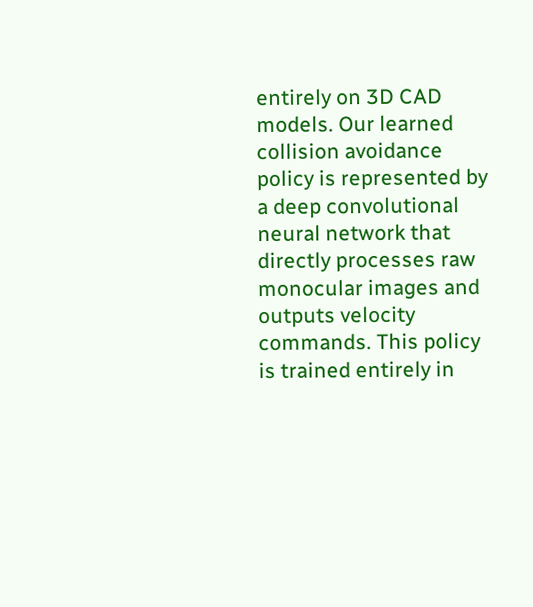entirely on 3D CAD models. Our learned collision avoidance policy is represented by a deep convolutional neural network that directly processes raw monocular images and outputs velocity commands. This policy is trained entirely in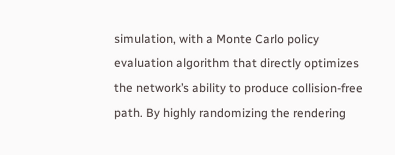simulation, with a Monte Carlo policy evaluation algorithm that directly optimizes the network’s ability to produce collision-free path. By highly randomizing the rendering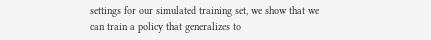settings for our simulated training set, we show that we can train a policy that generalizes to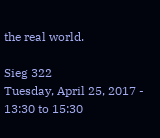the real world.

Sieg 322
Tuesday, April 25, 2017 - 13:30 to 15:30